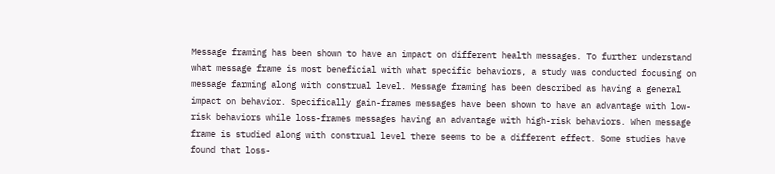Message framing has been shown to have an impact on different health messages. To further understand what message frame is most beneficial with what specific behaviors, a study was conducted focusing on message farming along with construal level. Message framing has been described as having a general impact on behavior. Specifically gain-frames messages have been shown to have an advantage with low-risk behaviors while loss-frames messages having an advantage with high-risk behaviors. When message frame is studied along with construal level there seems to be a different effect. Some studies have found that loss-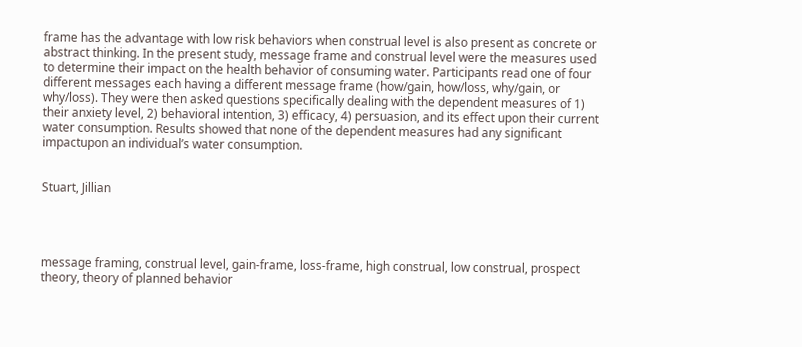frame has the advantage with low risk behaviors when construal level is also present as concrete or abstract thinking. In the present study, message frame and construal level were the measures used to determine their impact on the health behavior of consuming water. Participants read one of four different messages each having a different message frame (how/gain, how/loss, why/gain, or why/loss). They were then asked questions specifically dealing with the dependent measures of 1) their anxiety level, 2) behavioral intention, 3) efficacy, 4) persuasion, and its effect upon their current water consumption. Results showed that none of the dependent measures had any significant impactupon an individual’s water consumption.


Stuart, Jillian




message framing, construal level, gain-frame, loss-frame, high construal, low construal, prospect theory, theory of planned behavior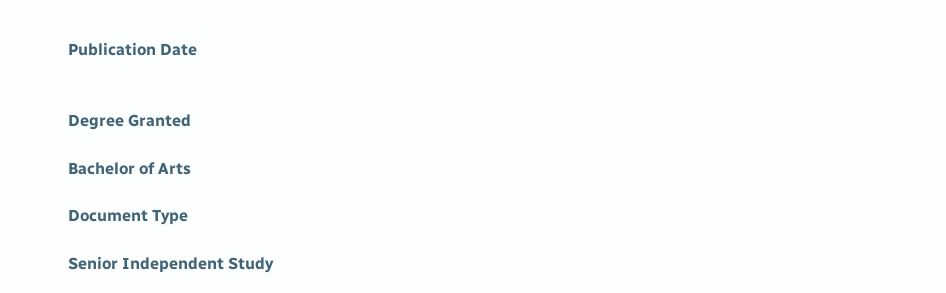Publication Date


Degree Granted

Bachelor of Arts

Document Type

Senior Independent Study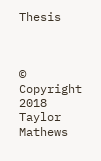Thesis



© Copyright 2018 Taylor Mathews